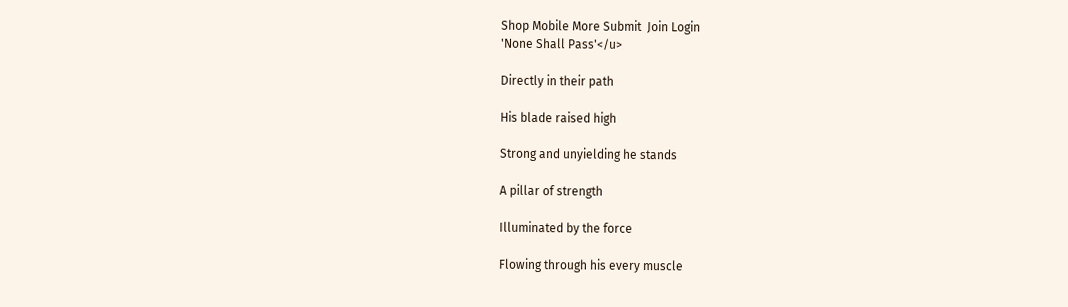Shop Mobile More Submit  Join Login
'None Shall Pass'</u>

Directly in their path

His blade raised high

Strong and unyielding he stands

A pillar of strength

Illuminated by the force

Flowing through his every muscle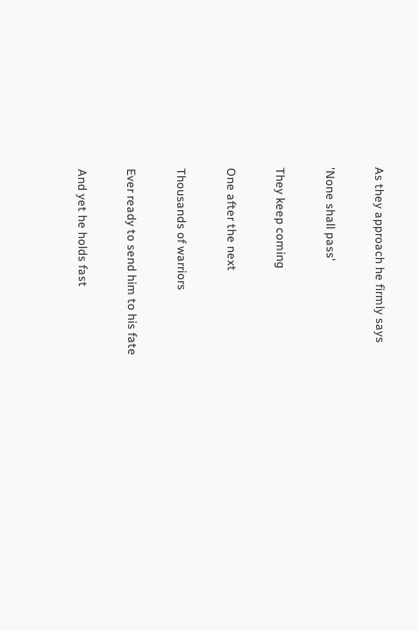As they approach he firmly says

'None shall pass'

They keep coming

One after the next

Thousands of warriors

Ever ready to send him to his fate

And yet he holds fast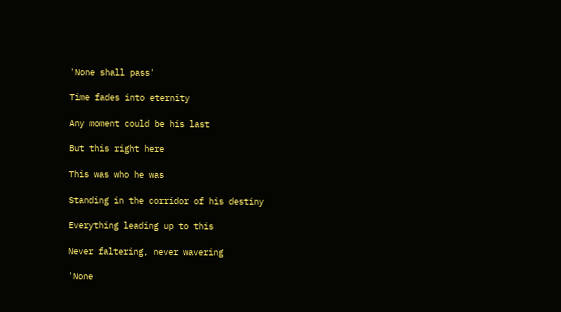'None shall pass'

Time fades into eternity

Any moment could be his last

But this right here

This was who he was

Standing in the corridor of his destiny

Everything leading up to this

Never faltering, never wavering

'None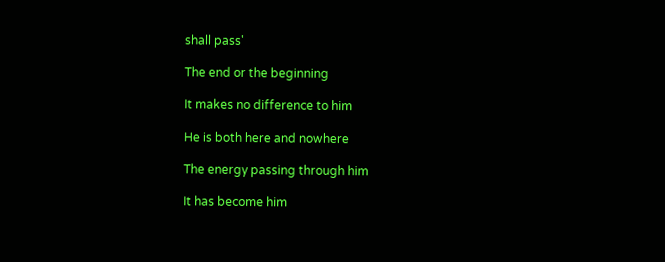shall pass'

The end or the beginning

It makes no difference to him

He is both here and nowhere

The energy passing through him

It has become him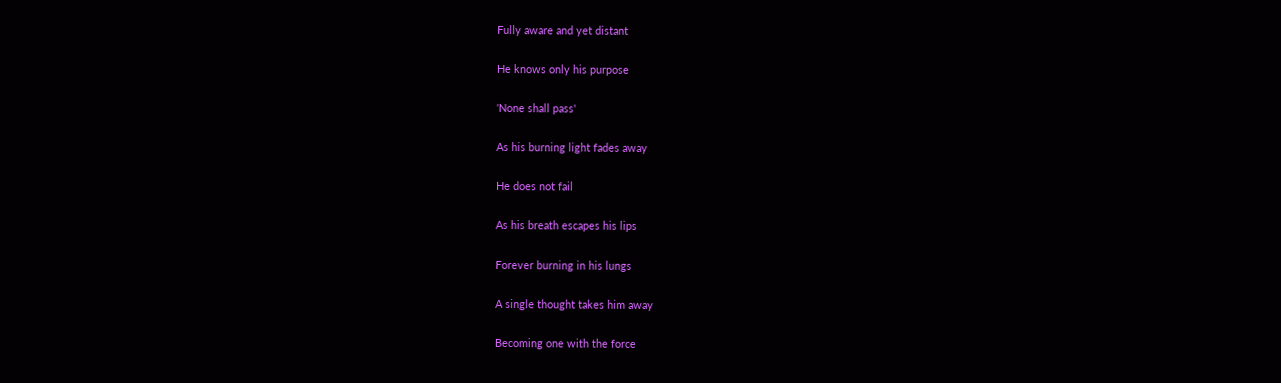Fully aware and yet distant

He knows only his purpose

'None shall pass'

As his burning light fades away

He does not fail

As his breath escapes his lips

Forever burning in his lungs

A single thought takes him away

Becoming one with the force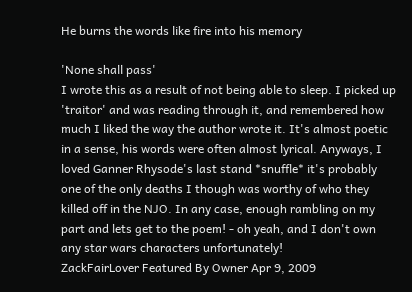He burns the words like fire into his memory

'None shall pass'
I wrote this as a result of not being able to sleep. I picked up 'traitor' and was reading through it, and remembered how much I liked the way the author wrote it. It's almost poetic in a sense, his words were often almost lyrical. Anyways, I loved Ganner Rhysode's last stand *snuffle* it's probably one of the only deaths I though was worthy of who they killed off in the NJO. In any case, enough rambling on my part and lets get to the poem! - oh yeah, and I don't own any star wars characters unfortunately!
ZackFairLover Featured By Owner Apr 9, 2009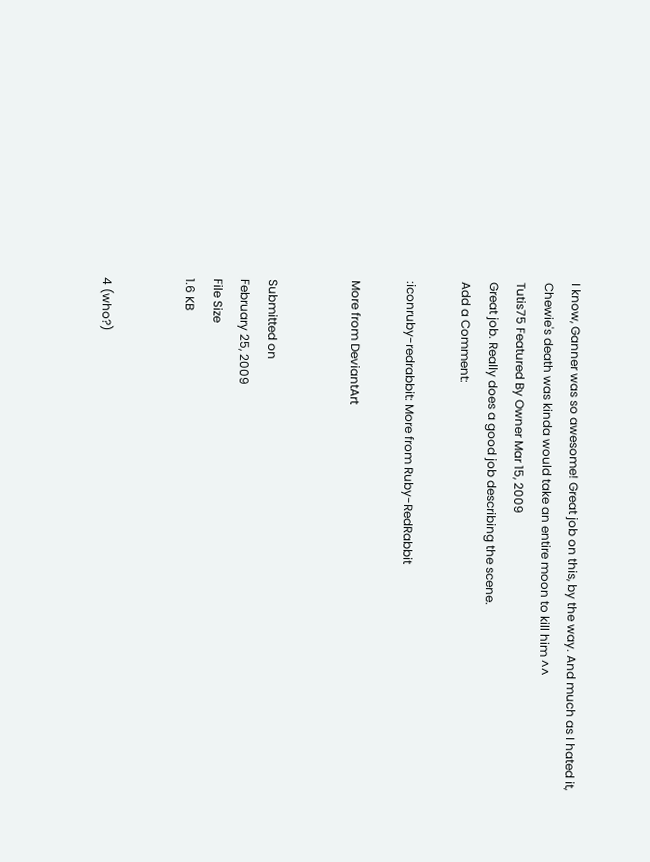I know, Ganner was so awesome! Great job on this, by the way. And much as I hated it, Chewie's death was kinda would take an entire moon to kill him ^^
Tutis75 Featured By Owner Mar 15, 2009
Great job. Really does a good job describing the scene.
Add a Comment:

:iconruby-redrabbit: More from Ruby-RedRabbit

More from DeviantArt


Submitted on
February 25, 2009
File Size
1.6 KB


4 (who?)